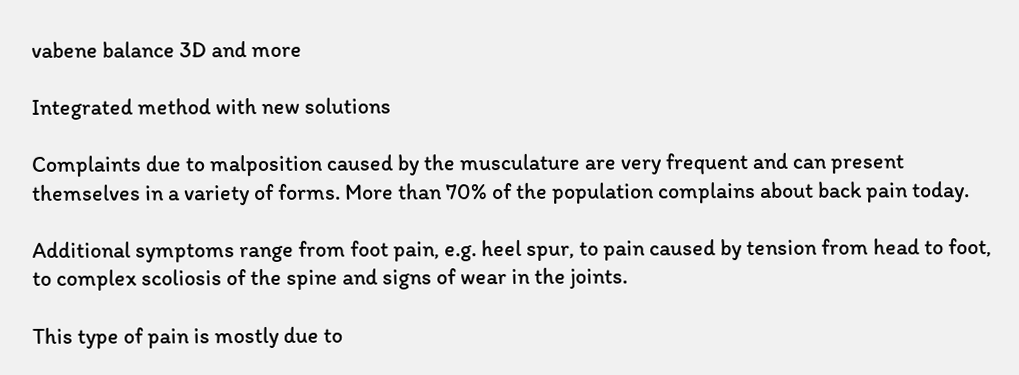vabene balance 3D and more

Integrated method with new solutions

Complaints due to malposition caused by the musculature are very frequent and can present themselves in a variety of forms. More than 70% of the population complains about back pain today.

Additional symptoms range from foot pain, e.g. heel spur, to pain caused by tension from head to foot, to complex scoliosis of the spine and signs of wear in the joints.

This type of pain is mostly due to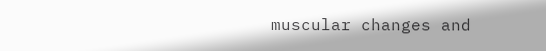muscular changes and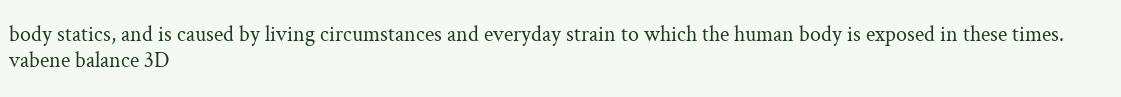body statics, and is caused by living circumstances and everyday strain to which the human body is exposed in these times. vabene balance 3D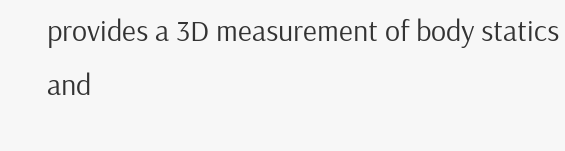provides a 3D measurement of body statics and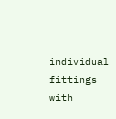individual fittings with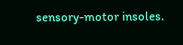sensory-motor insoles.